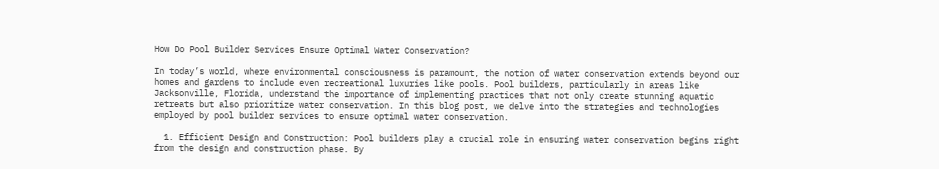How Do Pool Builder Services Ensure Optimal Water Conservation?

In today’s world, where environmental consciousness is paramount, the notion of water conservation extends beyond our homes and gardens to include even recreational luxuries like pools. Pool builders, particularly in areas like Jacksonville, Florida, understand the importance of implementing practices that not only create stunning aquatic retreats but also prioritize water conservation. In this blog post, we delve into the strategies and technologies employed by pool builder services to ensure optimal water conservation.

  1. Efficient Design and Construction: Pool builders play a crucial role in ensuring water conservation begins right from the design and construction phase. By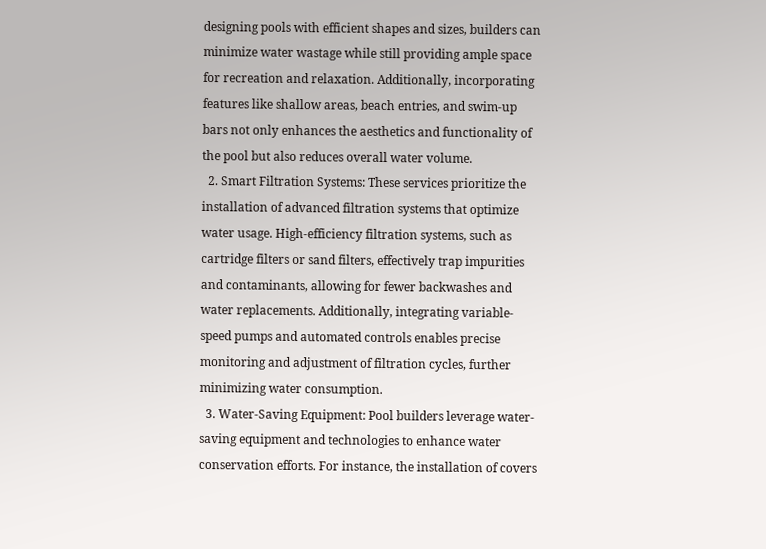designing pools with efficient shapes and sizes, builders can minimize water wastage while still providing ample space for recreation and relaxation. Additionally, incorporating features like shallow areas, beach entries, and swim-up bars not only enhances the aesthetics and functionality of the pool but also reduces overall water volume.
  2. Smart Filtration Systems: These services prioritize the installation of advanced filtration systems that optimize water usage. High-efficiency filtration systems, such as cartridge filters or sand filters, effectively trap impurities and contaminants, allowing for fewer backwashes and water replacements. Additionally, integrating variable-speed pumps and automated controls enables precise monitoring and adjustment of filtration cycles, further minimizing water consumption.
  3. Water-Saving Equipment: Pool builders leverage water-saving equipment and technologies to enhance water conservation efforts. For instance, the installation of covers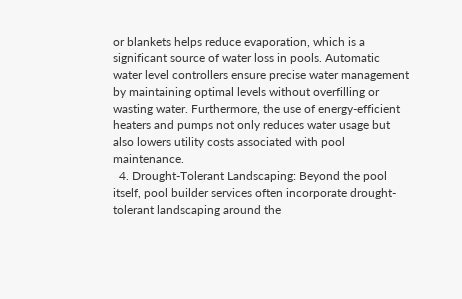or blankets helps reduce evaporation, which is a significant source of water loss in pools. Automatic water level controllers ensure precise water management by maintaining optimal levels without overfilling or wasting water. Furthermore, the use of energy-efficient heaters and pumps not only reduces water usage but also lowers utility costs associated with pool maintenance.
  4. Drought-Tolerant Landscaping: Beyond the pool itself, pool builder services often incorporate drought-tolerant landscaping around the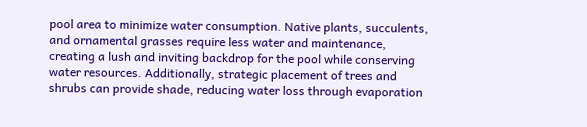pool area to minimize water consumption. Native plants, succulents, and ornamental grasses require less water and maintenance, creating a lush and inviting backdrop for the pool while conserving water resources. Additionally, strategic placement of trees and shrubs can provide shade, reducing water loss through evaporation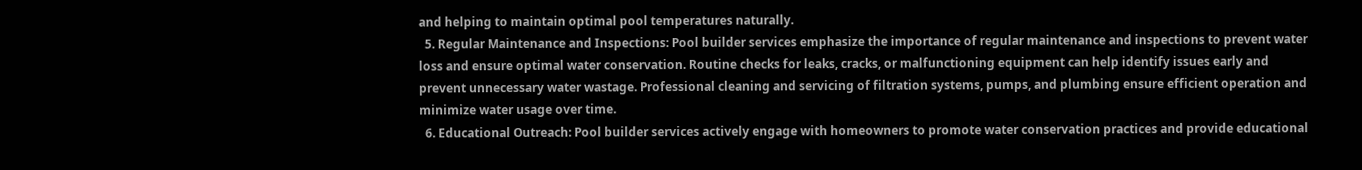and helping to maintain optimal pool temperatures naturally.
  5. Regular Maintenance and Inspections: Pool builder services emphasize the importance of regular maintenance and inspections to prevent water loss and ensure optimal water conservation. Routine checks for leaks, cracks, or malfunctioning equipment can help identify issues early and prevent unnecessary water wastage. Professional cleaning and servicing of filtration systems, pumps, and plumbing ensure efficient operation and minimize water usage over time.
  6. Educational Outreach: Pool builder services actively engage with homeowners to promote water conservation practices and provide educational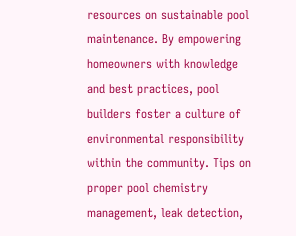resources on sustainable pool maintenance. By empowering homeowners with knowledge and best practices, pool builders foster a culture of environmental responsibility within the community. Tips on proper pool chemistry management, leak detection,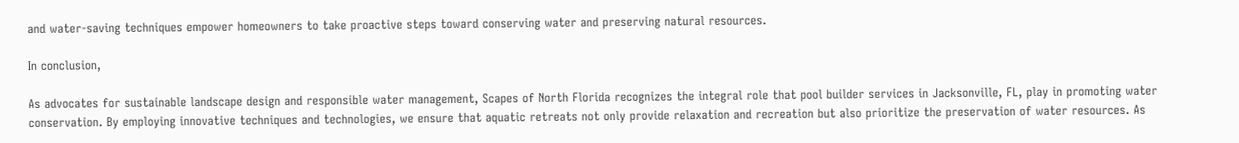and water-saving techniques empower homeowners to take proactive steps toward conserving water and preserving natural resources.

In conclusion,

As advocates for sustainable landscape design and responsible water management, Scapes of North Florida recognizes the integral role that pool builder services in Jacksonville, FL, play in promoting water conservation. By employing innovative techniques and technologies, we ensure that aquatic retreats not only provide relaxation and recreation but also prioritize the preservation of water resources. As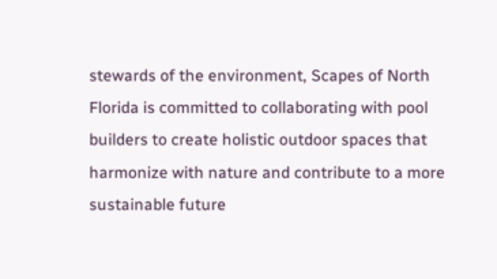stewards of the environment, Scapes of North Florida is committed to collaborating with pool builders to create holistic outdoor spaces that harmonize with nature and contribute to a more sustainable future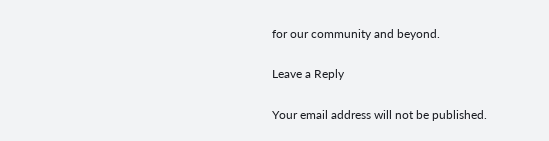for our community and beyond.

Leave a Reply

Your email address will not be published.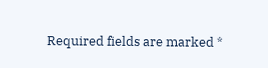Required fields are marked *